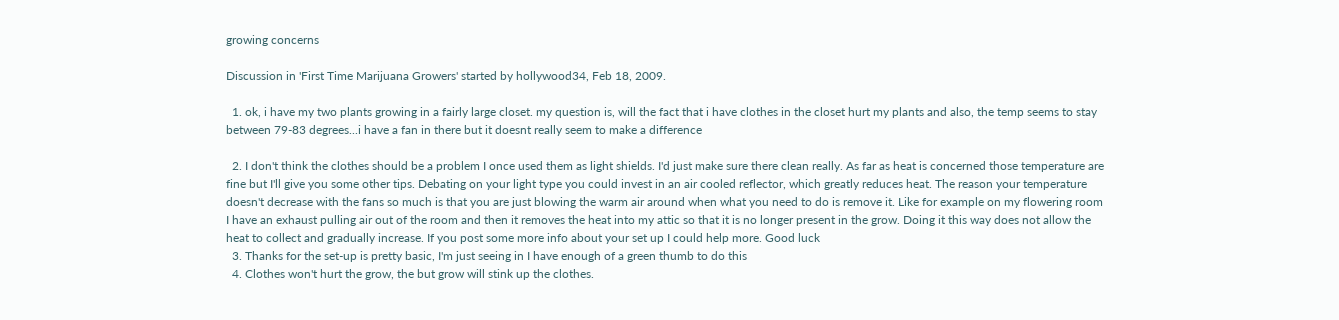growing concerns

Discussion in 'First Time Marijuana Growers' started by hollywood34, Feb 18, 2009.

  1. ok, i have my two plants growing in a fairly large closet. my question is, will the fact that i have clothes in the closet hurt my plants and also, the temp seems to stay between 79-83 degrees...i have a fan in there but it doesnt really seem to make a difference

  2. I don't think the clothes should be a problem I once used them as light shields. I'd just make sure there clean really. As far as heat is concerned those temperature are fine but I'll give you some other tips. Debating on your light type you could invest in an air cooled reflector, which greatly reduces heat. The reason your temperature doesn't decrease with the fans so much is that you are just blowing the warm air around when what you need to do is remove it. Like for example on my flowering room I have an exhaust pulling air out of the room and then it removes the heat into my attic so that it is no longer present in the grow. Doing it this way does not allow the heat to collect and gradually increase. If you post some more info about your set up I could help more. Good luck
  3. Thanks for the set-up is pretty basic, I'm just seeing in I have enough of a green thumb to do this
  4. Clothes won't hurt the grow, the but grow will stink up the clothes.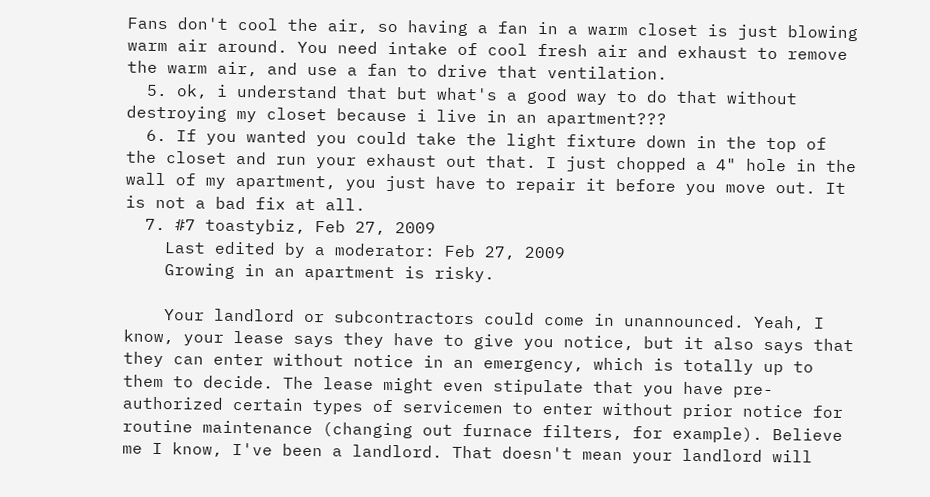Fans don't cool the air, so having a fan in a warm closet is just blowing warm air around. You need intake of cool fresh air and exhaust to remove the warm air, and use a fan to drive that ventilation.
  5. ok, i understand that but what's a good way to do that without destroying my closet because i live in an apartment???
  6. If you wanted you could take the light fixture down in the top of the closet and run your exhaust out that. I just chopped a 4" hole in the wall of my apartment, you just have to repair it before you move out. It is not a bad fix at all.
  7. #7 toastybiz, Feb 27, 2009
    Last edited by a moderator: Feb 27, 2009
    Growing in an apartment is risky.

    Your landlord or subcontractors could come in unannounced. Yeah, I know, your lease says they have to give you notice, but it also says that they can enter without notice in an emergency, which is totally up to them to decide. The lease might even stipulate that you have pre-authorized certain types of servicemen to enter without prior notice for routine maintenance (changing out furnace filters, for example). Believe me I know, I've been a landlord. That doesn't mean your landlord will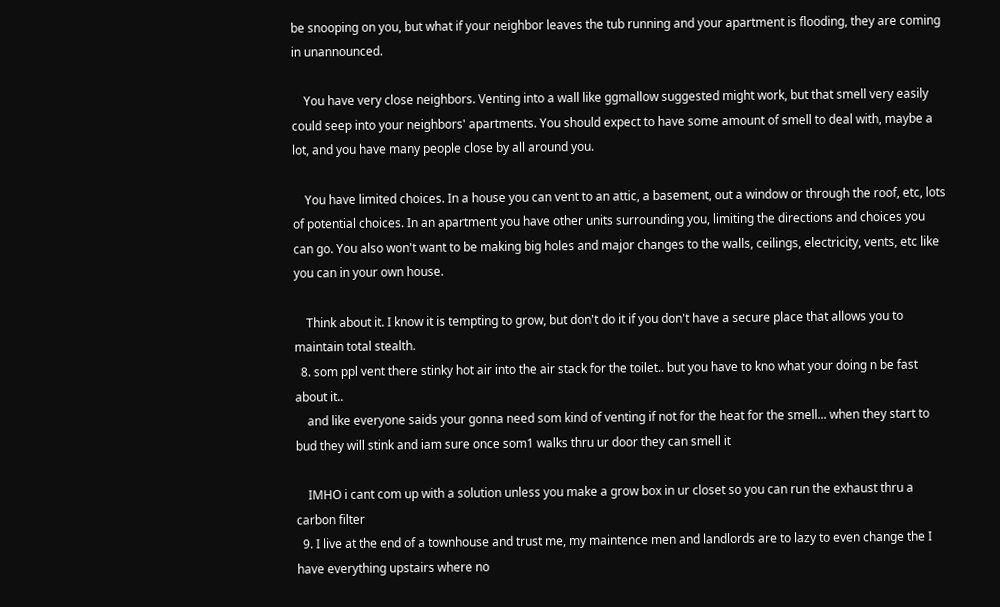be snooping on you, but what if your neighbor leaves the tub running and your apartment is flooding, they are coming in unannounced.

    You have very close neighbors. Venting into a wall like ggmallow suggested might work, but that smell very easily could seep into your neighbors' apartments. You should expect to have some amount of smell to deal with, maybe a lot, and you have many people close by all around you.

    You have limited choices. In a house you can vent to an attic, a basement, out a window or through the roof, etc, lots of potential choices. In an apartment you have other units surrounding you, limiting the directions and choices you can go. You also won't want to be making big holes and major changes to the walls, ceilings, electricity, vents, etc like you can in your own house.

    Think about it. I know it is tempting to grow, but don't do it if you don't have a secure place that allows you to maintain total stealth.
  8. som ppl vent there stinky hot air into the air stack for the toilet.. but you have to kno what your doing n be fast about it..
    and like everyone saids your gonna need som kind of venting if not for the heat for the smell... when they start to bud they will stink and iam sure once som1 walks thru ur door they can smell it

    IMHO i cant com up with a solution unless you make a grow box in ur closet so you can run the exhaust thru a carbon filter
  9. I live at the end of a townhouse and trust me, my maintence men and landlords are to lazy to even change the I have everything upstairs where no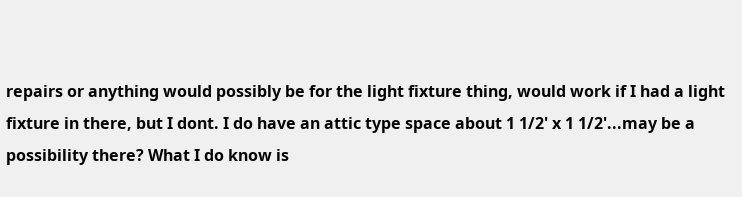repairs or anything would possibly be for the light fixture thing, would work if I had a light fixture in there, but I dont. I do have an attic type space about 1 1/2' x 1 1/2'...may be a possibility there? What I do know is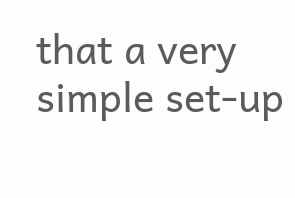that a very simple set-up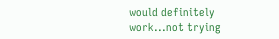would definitely work...not trying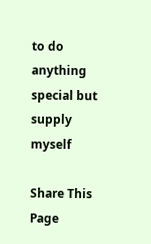to do anything special but supply myself

Share This Page